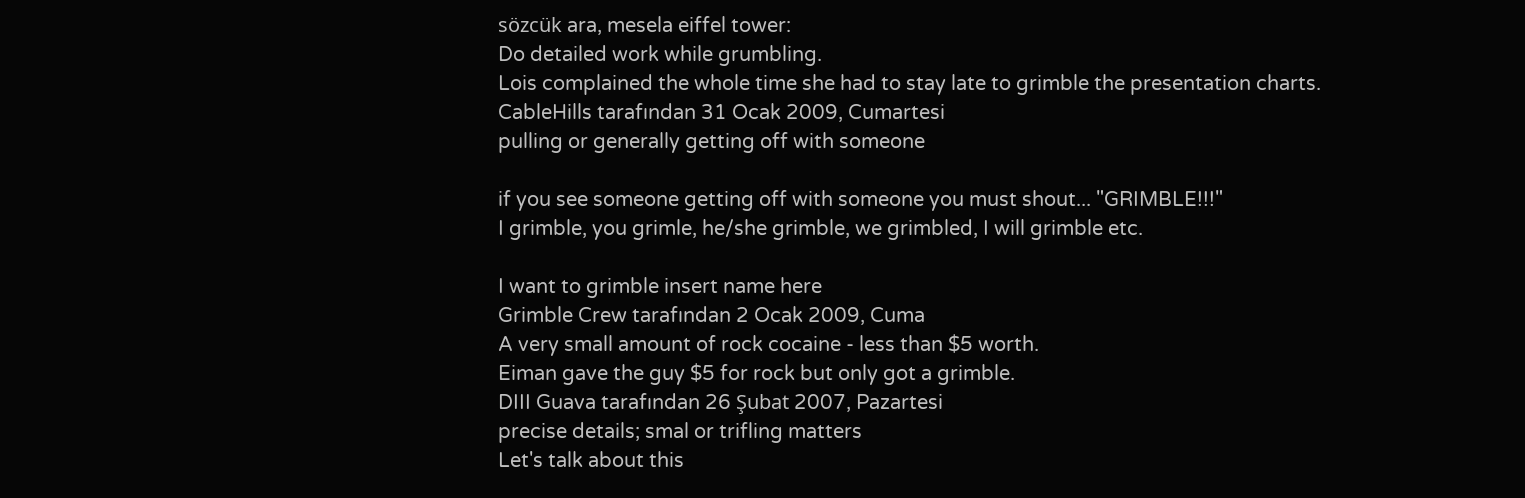sözcük ara, mesela eiffel tower:
Do detailed work while grumbling.
Lois complained the whole time she had to stay late to grimble the presentation charts.
CableHills tarafından 31 Ocak 2009, Cumartesi
pulling or generally getting off with someone

if you see someone getting off with someone you must shout... "GRIMBLE!!!"
I grimble, you grimle, he/she grimble, we grimbled, I will grimble etc.

I want to grimble insert name here
Grimble Crew tarafından 2 Ocak 2009, Cuma
A very small amount of rock cocaine - less than $5 worth.
Eiman gave the guy $5 for rock but only got a grimble.
DIII Guava tarafından 26 Şubat 2007, Pazartesi
precise details; smal or trifling matters
Let's talk about this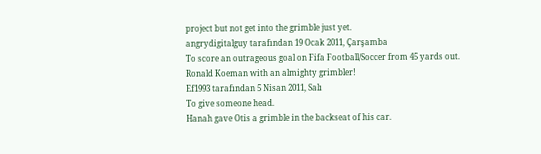project but not get into the grimble just yet.
angrydigitalguy tarafından 19 Ocak 2011, Çarşamba
To score an outrageous goal on Fifa Football/Soccer from 45 yards out.
Ronald Koeman with an almighty grimbler!
Ef1993 tarafından 5 Nisan 2011, Salı
To give someone head.
Hanah gave Otis a grimble in the backseat of his car.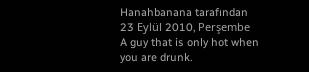Hanahbanana tarafından 23 Eylül 2010, Perşembe
A guy that is only hot when you are drunk.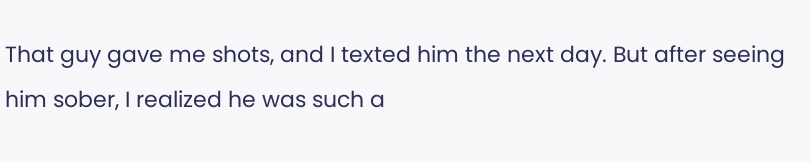That guy gave me shots, and I texted him the next day. But after seeing him sober, I realized he was such a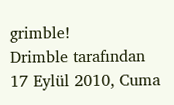grimble!
Drimble tarafından 17 Eylül 2010, Cuma